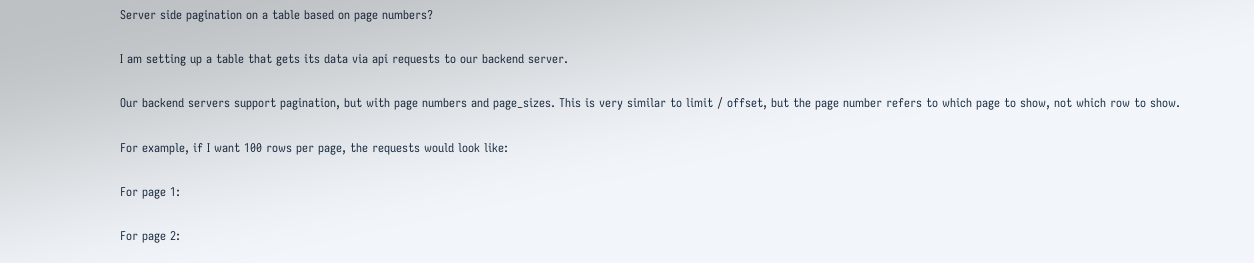Server side pagination on a table based on page numbers?

I am setting up a table that gets its data via api requests to our backend server.

Our backend servers support pagination, but with page numbers and page_sizes. This is very similar to limit / offset, but the page number refers to which page to show, not which row to show.

For example, if I want 100 rows per page, the requests would look like:

For page 1:

For page 2: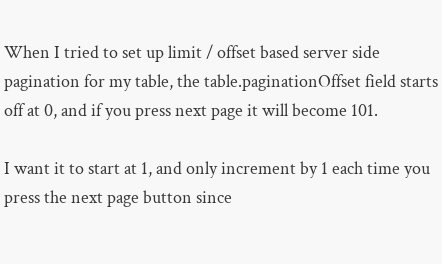When I tried to set up limit / offset based server side pagination for my table, the table.paginationOffset field starts off at 0, and if you press next page it will become 101.

I want it to start at 1, and only increment by 1 each time you press the next page button since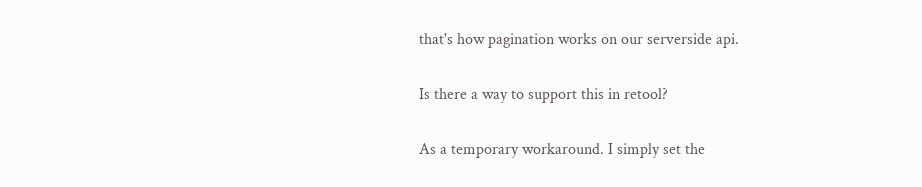that's how pagination works on our serverside api.

Is there a way to support this in retool?

As a temporary workaround. I simply set the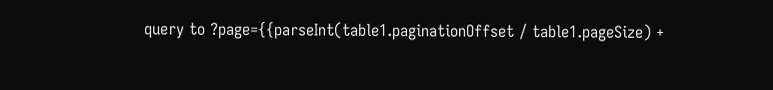query to ?page={{parseInt(table1.paginationOffset / table1.pageSize) +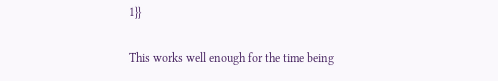1}}

This works well enough for the time being